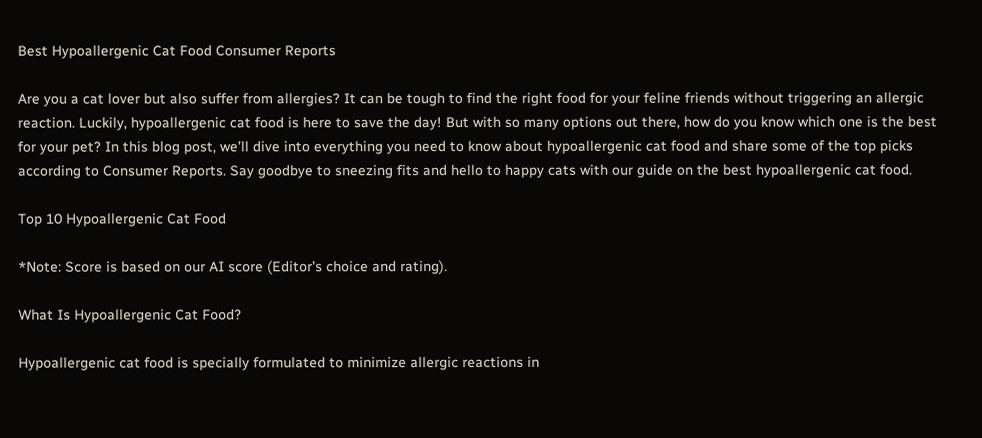Best Hypoallergenic Cat Food Consumer Reports

Are you a cat lover but also suffer from allergies? It can be tough to find the right food for your feline friends without triggering an allergic reaction. Luckily, hypoallergenic cat food is here to save the day! But with so many options out there, how do you know which one is the best for your pet? In this blog post, we’ll dive into everything you need to know about hypoallergenic cat food and share some of the top picks according to Consumer Reports. Say goodbye to sneezing fits and hello to happy cats with our guide on the best hypoallergenic cat food.

Top 10 Hypoallergenic Cat Food

*Note: Score is based on our AI score (Editor’s choice and rating).

What Is Hypoallergenic Cat Food?

Hypoallergenic cat food is specially formulated to minimize allergic reactions in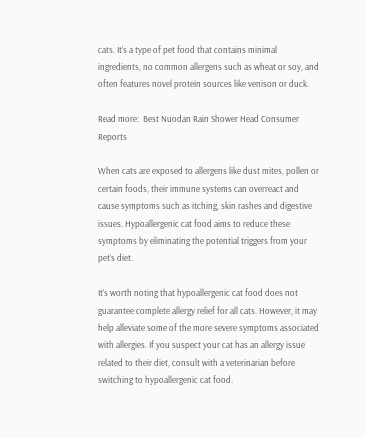cats. It’s a type of pet food that contains minimal ingredients, no common allergens such as wheat or soy, and often features novel protein sources like venison or duck.

Read more:  Best Nuodan Rain Shower Head Consumer Reports

When cats are exposed to allergens like dust mites, pollen or certain foods, their immune systems can overreact and cause symptoms such as itching, skin rashes and digestive issues. Hypoallergenic cat food aims to reduce these symptoms by eliminating the potential triggers from your pet’s diet.

It’s worth noting that hypoallergenic cat food does not guarantee complete allergy relief for all cats. However, it may help alleviate some of the more severe symptoms associated with allergies. If you suspect your cat has an allergy issue related to their diet, consult with a veterinarian before switching to hypoallergenic cat food.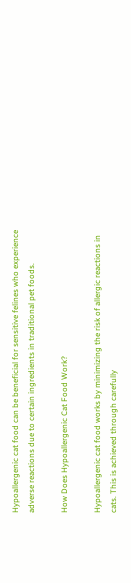Hypoallergenic cat food can be beneficial for sensitive felines who experience adverse reactions due to certain ingredients in traditional pet foods.

How Does Hypoallergenic Cat Food Work?

Hypoallergenic cat food works by minimizing the risk of allergic reactions in cats. This is achieved through carefully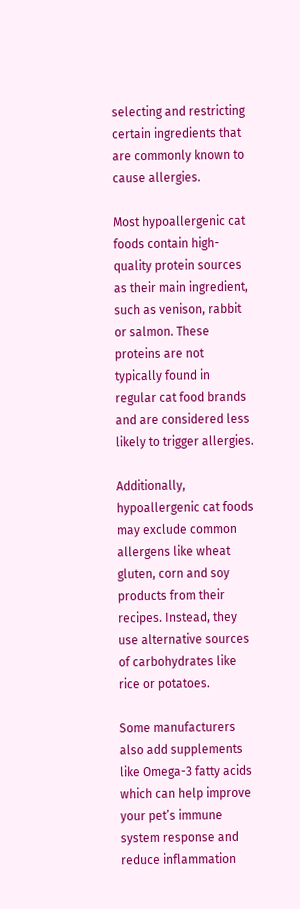selecting and restricting certain ingredients that are commonly known to cause allergies.

Most hypoallergenic cat foods contain high-quality protein sources as their main ingredient, such as venison, rabbit or salmon. These proteins are not typically found in regular cat food brands and are considered less likely to trigger allergies.

Additionally, hypoallergenic cat foods may exclude common allergens like wheat gluten, corn and soy products from their recipes. Instead, they use alternative sources of carbohydrates like rice or potatoes.

Some manufacturers also add supplements like Omega-3 fatty acids which can help improve your pet’s immune system response and reduce inflammation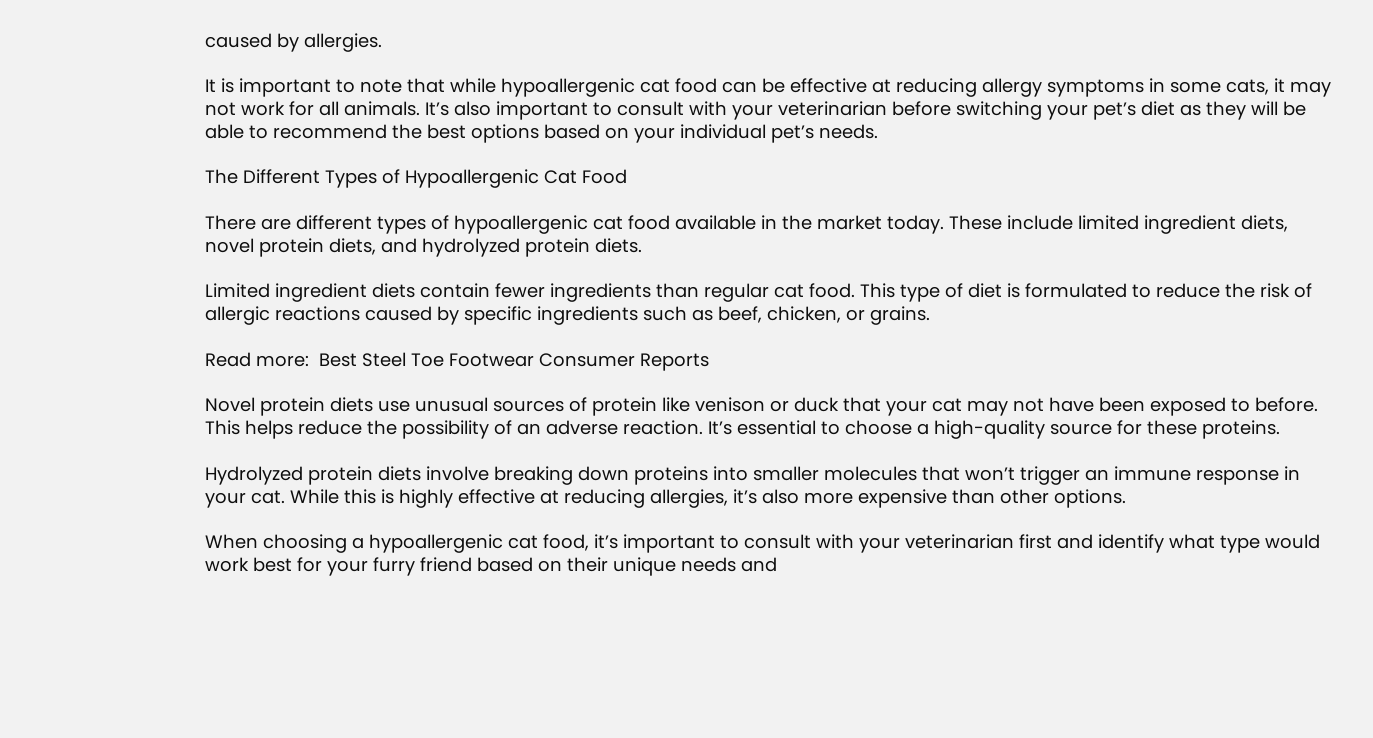caused by allergies.

It is important to note that while hypoallergenic cat food can be effective at reducing allergy symptoms in some cats, it may not work for all animals. It’s also important to consult with your veterinarian before switching your pet’s diet as they will be able to recommend the best options based on your individual pet’s needs.

The Different Types of Hypoallergenic Cat Food

There are different types of hypoallergenic cat food available in the market today. These include limited ingredient diets, novel protein diets, and hydrolyzed protein diets.

Limited ingredient diets contain fewer ingredients than regular cat food. This type of diet is formulated to reduce the risk of allergic reactions caused by specific ingredients such as beef, chicken, or grains.

Read more:  Best Steel Toe Footwear Consumer Reports

Novel protein diets use unusual sources of protein like venison or duck that your cat may not have been exposed to before. This helps reduce the possibility of an adverse reaction. It’s essential to choose a high-quality source for these proteins.

Hydrolyzed protein diets involve breaking down proteins into smaller molecules that won’t trigger an immune response in your cat. While this is highly effective at reducing allergies, it’s also more expensive than other options.

When choosing a hypoallergenic cat food, it’s important to consult with your veterinarian first and identify what type would work best for your furry friend based on their unique needs and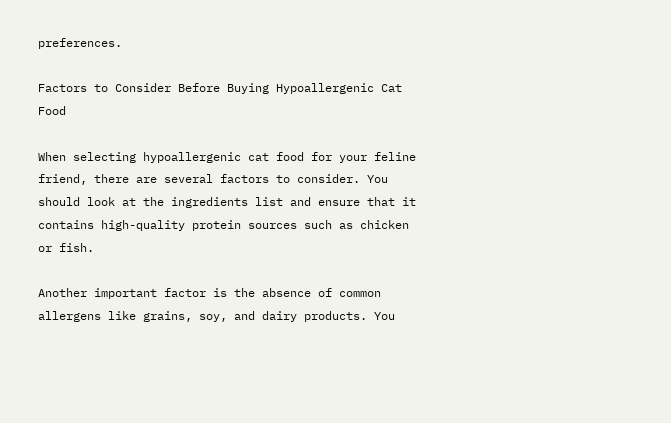preferences.

Factors to Consider Before Buying Hypoallergenic Cat Food

When selecting hypoallergenic cat food for your feline friend, there are several factors to consider. You should look at the ingredients list and ensure that it contains high-quality protein sources such as chicken or fish.

Another important factor is the absence of common allergens like grains, soy, and dairy products. You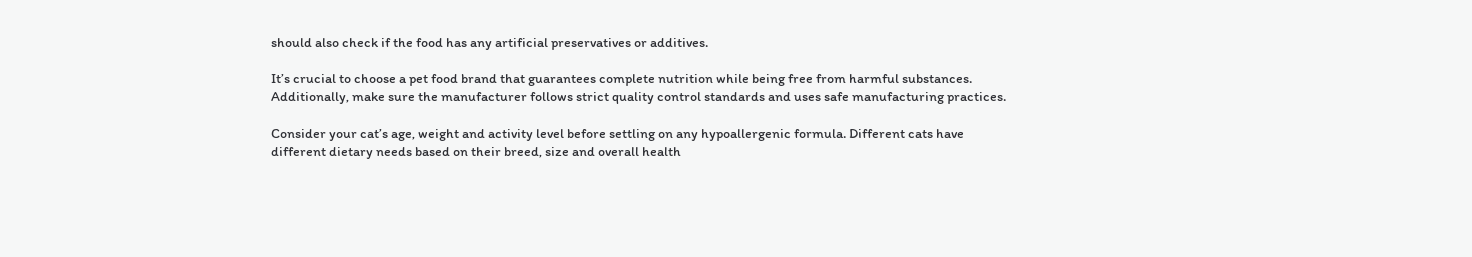should also check if the food has any artificial preservatives or additives.

It’s crucial to choose a pet food brand that guarantees complete nutrition while being free from harmful substances. Additionally, make sure the manufacturer follows strict quality control standards and uses safe manufacturing practices.

Consider your cat’s age, weight and activity level before settling on any hypoallergenic formula. Different cats have different dietary needs based on their breed, size and overall health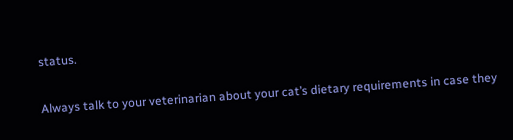status.

Always talk to your veterinarian about your cat’s dietary requirements in case they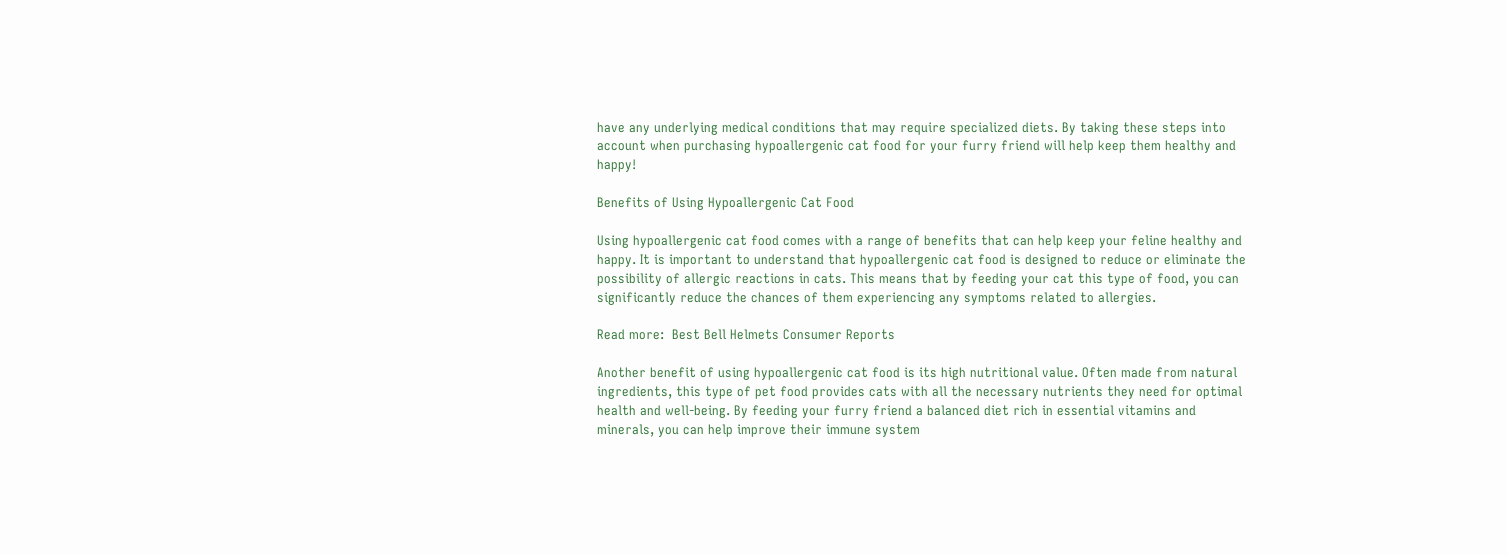have any underlying medical conditions that may require specialized diets. By taking these steps into account when purchasing hypoallergenic cat food for your furry friend will help keep them healthy and happy!

Benefits of Using Hypoallergenic Cat Food

Using hypoallergenic cat food comes with a range of benefits that can help keep your feline healthy and happy. It is important to understand that hypoallergenic cat food is designed to reduce or eliminate the possibility of allergic reactions in cats. This means that by feeding your cat this type of food, you can significantly reduce the chances of them experiencing any symptoms related to allergies.

Read more:  Best Bell Helmets Consumer Reports

Another benefit of using hypoallergenic cat food is its high nutritional value. Often made from natural ingredients, this type of pet food provides cats with all the necessary nutrients they need for optimal health and well-being. By feeding your furry friend a balanced diet rich in essential vitamins and minerals, you can help improve their immune system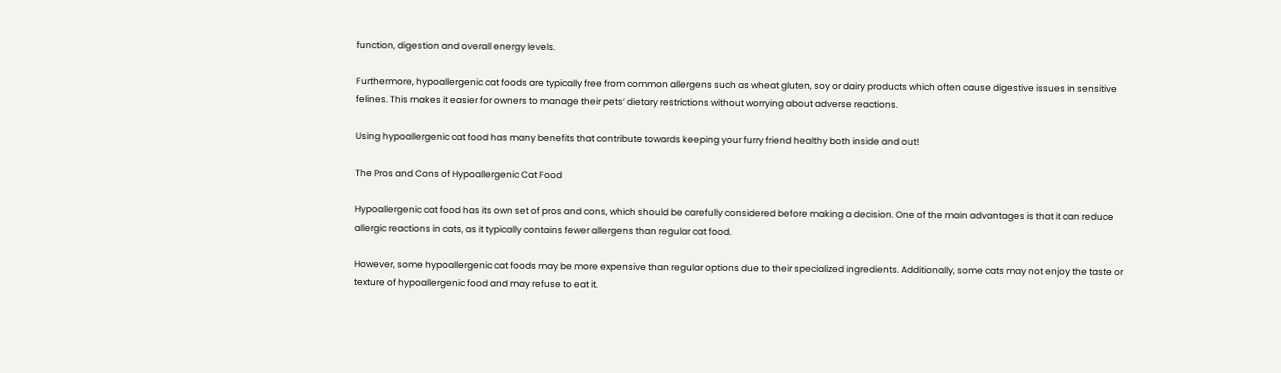function, digestion and overall energy levels.

Furthermore, hypoallergenic cat foods are typically free from common allergens such as wheat gluten, soy or dairy products which often cause digestive issues in sensitive felines. This makes it easier for owners to manage their pets’ dietary restrictions without worrying about adverse reactions.

Using hypoallergenic cat food has many benefits that contribute towards keeping your furry friend healthy both inside and out!

The Pros and Cons of Hypoallergenic Cat Food

Hypoallergenic cat food has its own set of pros and cons, which should be carefully considered before making a decision. One of the main advantages is that it can reduce allergic reactions in cats, as it typically contains fewer allergens than regular cat food.

However, some hypoallergenic cat foods may be more expensive than regular options due to their specialized ingredients. Additionally, some cats may not enjoy the taste or texture of hypoallergenic food and may refuse to eat it.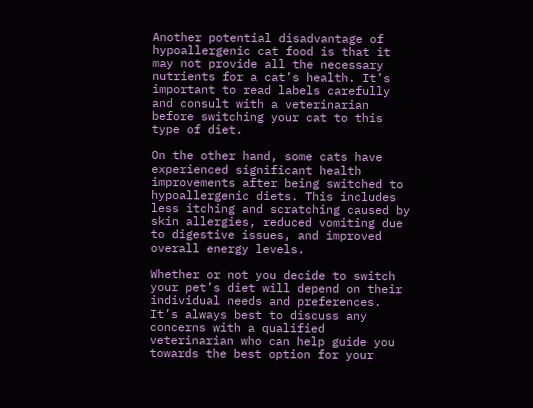Another potential disadvantage of hypoallergenic cat food is that it may not provide all the necessary nutrients for a cat’s health. It’s important to read labels carefully and consult with a veterinarian before switching your cat to this type of diet.

On the other hand, some cats have experienced significant health improvements after being switched to hypoallergenic diets. This includes less itching and scratching caused by skin allergies, reduced vomiting due to digestive issues, and improved overall energy levels.

Whether or not you decide to switch your pet’s diet will depend on their individual needs and preferences. It’s always best to discuss any concerns with a qualified veterinarian who can help guide you towards the best option for your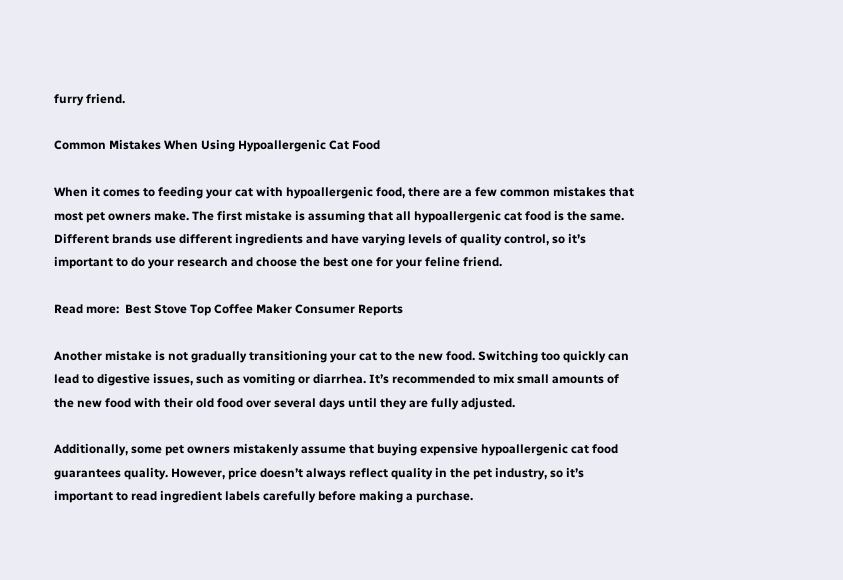furry friend.

Common Mistakes When Using Hypoallergenic Cat Food

When it comes to feeding your cat with hypoallergenic food, there are a few common mistakes that most pet owners make. The first mistake is assuming that all hypoallergenic cat food is the same. Different brands use different ingredients and have varying levels of quality control, so it’s important to do your research and choose the best one for your feline friend.

Read more:  Best Stove Top Coffee Maker Consumer Reports

Another mistake is not gradually transitioning your cat to the new food. Switching too quickly can lead to digestive issues, such as vomiting or diarrhea. It’s recommended to mix small amounts of the new food with their old food over several days until they are fully adjusted.

Additionally, some pet owners mistakenly assume that buying expensive hypoallergenic cat food guarantees quality. However, price doesn’t always reflect quality in the pet industry, so it’s important to read ingredient labels carefully before making a purchase.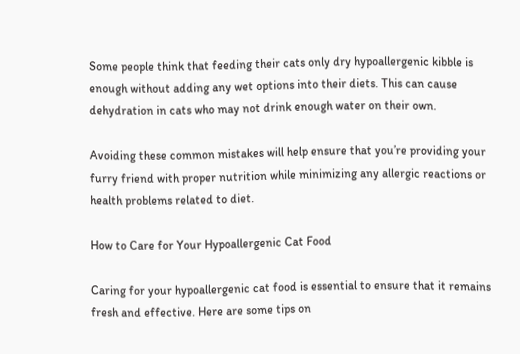Some people think that feeding their cats only dry hypoallergenic kibble is enough without adding any wet options into their diets. This can cause dehydration in cats who may not drink enough water on their own.

Avoiding these common mistakes will help ensure that you’re providing your furry friend with proper nutrition while minimizing any allergic reactions or health problems related to diet.

How to Care for Your Hypoallergenic Cat Food

Caring for your hypoallergenic cat food is essential to ensure that it remains fresh and effective. Here are some tips on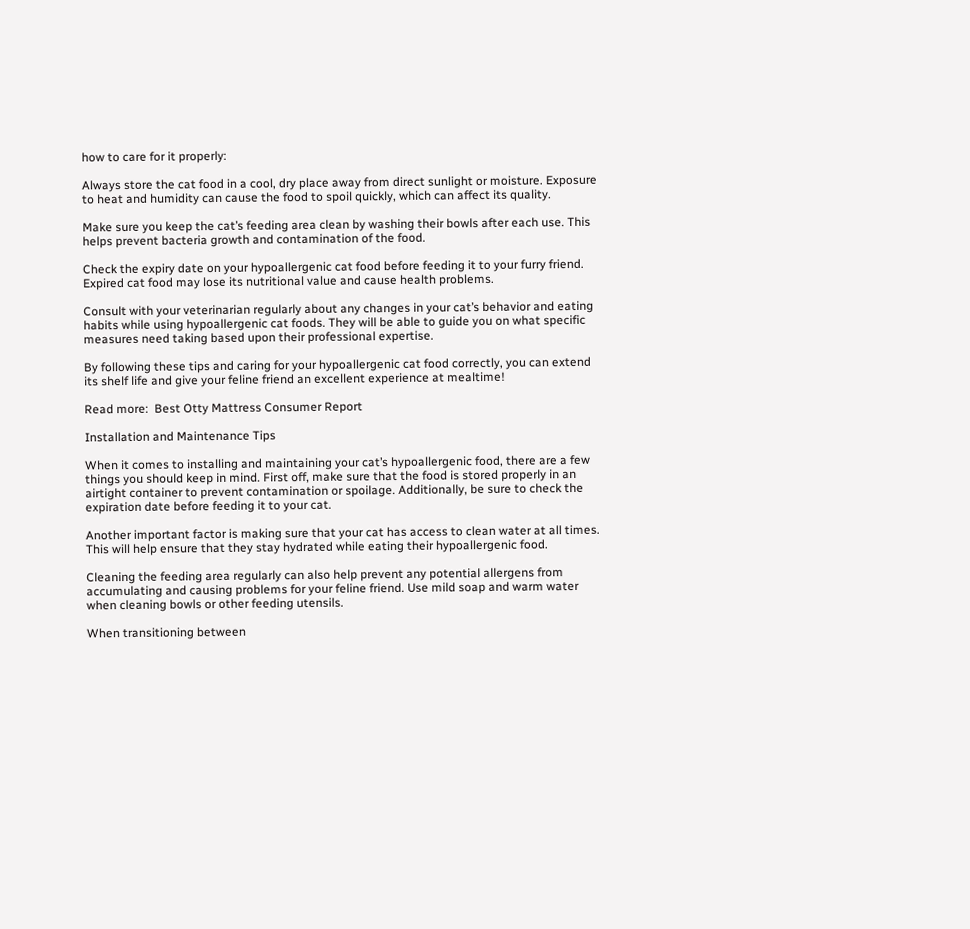how to care for it properly:

Always store the cat food in a cool, dry place away from direct sunlight or moisture. Exposure to heat and humidity can cause the food to spoil quickly, which can affect its quality.

Make sure you keep the cat’s feeding area clean by washing their bowls after each use. This helps prevent bacteria growth and contamination of the food.

Check the expiry date on your hypoallergenic cat food before feeding it to your furry friend. Expired cat food may lose its nutritional value and cause health problems.

Consult with your veterinarian regularly about any changes in your cat’s behavior and eating habits while using hypoallergenic cat foods. They will be able to guide you on what specific measures need taking based upon their professional expertise.

By following these tips and caring for your hypoallergenic cat food correctly, you can extend its shelf life and give your feline friend an excellent experience at mealtime!

Read more:  Best Otty Mattress Consumer Report

Installation and Maintenance Tips

When it comes to installing and maintaining your cat’s hypoallergenic food, there are a few things you should keep in mind. First off, make sure that the food is stored properly in an airtight container to prevent contamination or spoilage. Additionally, be sure to check the expiration date before feeding it to your cat.

Another important factor is making sure that your cat has access to clean water at all times. This will help ensure that they stay hydrated while eating their hypoallergenic food.

Cleaning the feeding area regularly can also help prevent any potential allergens from accumulating and causing problems for your feline friend. Use mild soap and warm water when cleaning bowls or other feeding utensils.

When transitioning between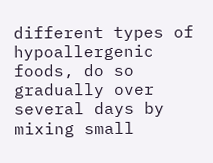different types of hypoallergenic foods, do so gradually over several days by mixing small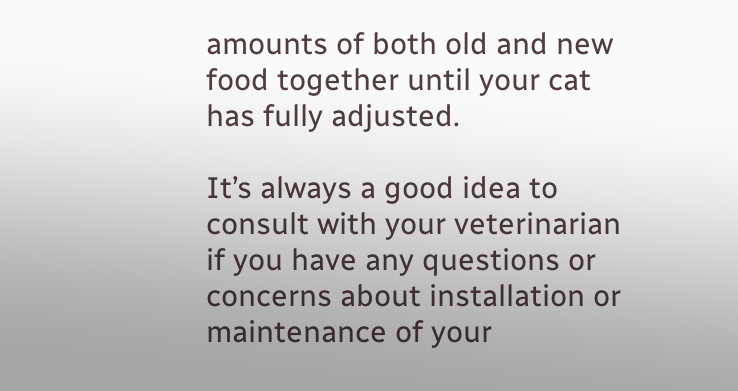amounts of both old and new food together until your cat has fully adjusted.

It’s always a good idea to consult with your veterinarian if you have any questions or concerns about installation or maintenance of your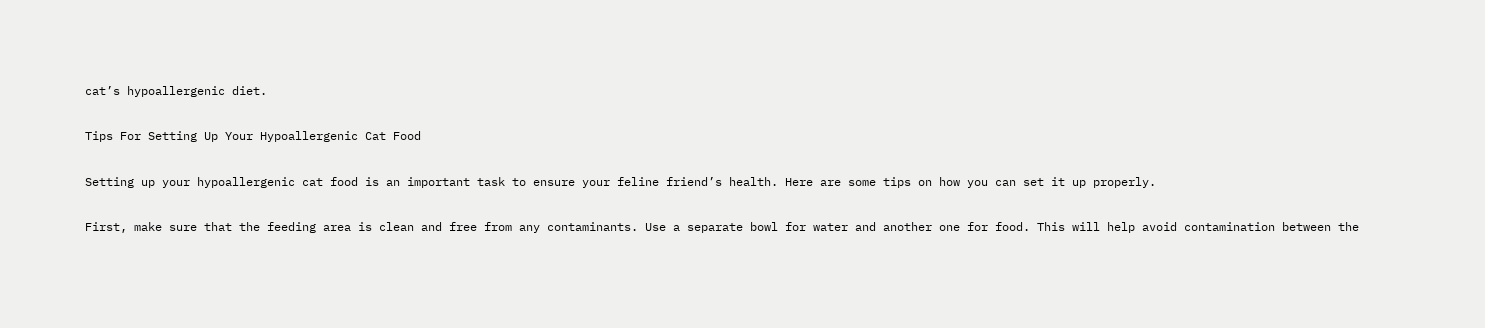cat’s hypoallergenic diet.

Tips For Setting Up Your Hypoallergenic Cat Food

Setting up your hypoallergenic cat food is an important task to ensure your feline friend’s health. Here are some tips on how you can set it up properly.

First, make sure that the feeding area is clean and free from any contaminants. Use a separate bowl for water and another one for food. This will help avoid contamination between the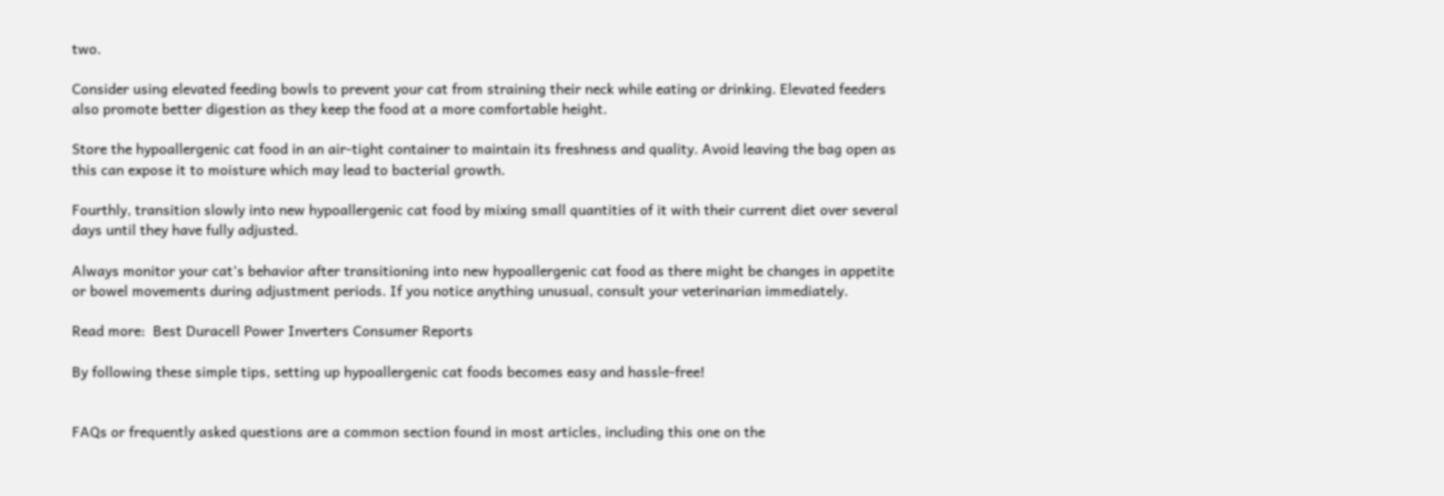two.

Consider using elevated feeding bowls to prevent your cat from straining their neck while eating or drinking. Elevated feeders also promote better digestion as they keep the food at a more comfortable height.

Store the hypoallergenic cat food in an air-tight container to maintain its freshness and quality. Avoid leaving the bag open as this can expose it to moisture which may lead to bacterial growth.

Fourthly, transition slowly into new hypoallergenic cat food by mixing small quantities of it with their current diet over several days until they have fully adjusted.

Always monitor your cat’s behavior after transitioning into new hypoallergenic cat food as there might be changes in appetite or bowel movements during adjustment periods. If you notice anything unusual, consult your veterinarian immediately.

Read more:  Best Duracell Power Inverters Consumer Reports

By following these simple tips, setting up hypoallergenic cat foods becomes easy and hassle-free!


FAQs or frequently asked questions are a common section found in most articles, including this one on the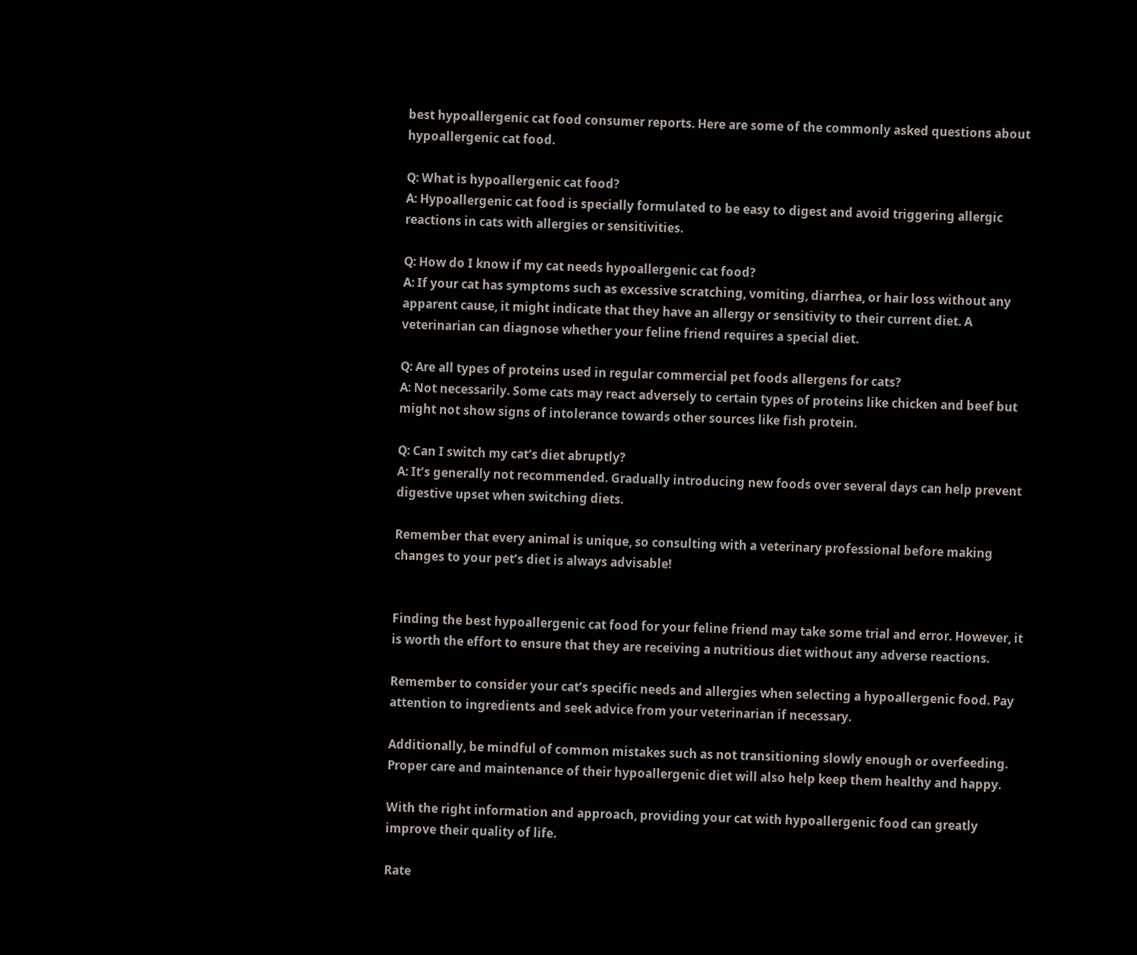best hypoallergenic cat food consumer reports. Here are some of the commonly asked questions about hypoallergenic cat food.

Q: What is hypoallergenic cat food?
A: Hypoallergenic cat food is specially formulated to be easy to digest and avoid triggering allergic reactions in cats with allergies or sensitivities.

Q: How do I know if my cat needs hypoallergenic cat food?
A: If your cat has symptoms such as excessive scratching, vomiting, diarrhea, or hair loss without any apparent cause, it might indicate that they have an allergy or sensitivity to their current diet. A veterinarian can diagnose whether your feline friend requires a special diet.

Q: Are all types of proteins used in regular commercial pet foods allergens for cats?
A: Not necessarily. Some cats may react adversely to certain types of proteins like chicken and beef but might not show signs of intolerance towards other sources like fish protein.

Q: Can I switch my cat’s diet abruptly?
A: It’s generally not recommended. Gradually introducing new foods over several days can help prevent digestive upset when switching diets.

Remember that every animal is unique, so consulting with a veterinary professional before making changes to your pet’s diet is always advisable!


Finding the best hypoallergenic cat food for your feline friend may take some trial and error. However, it is worth the effort to ensure that they are receiving a nutritious diet without any adverse reactions.

Remember to consider your cat’s specific needs and allergies when selecting a hypoallergenic food. Pay attention to ingredients and seek advice from your veterinarian if necessary.

Additionally, be mindful of common mistakes such as not transitioning slowly enough or overfeeding. Proper care and maintenance of their hypoallergenic diet will also help keep them healthy and happy.

With the right information and approach, providing your cat with hypoallergenic food can greatly improve their quality of life.

Rate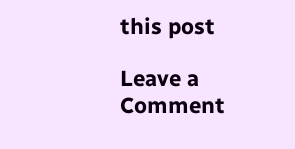this post

Leave a Comment